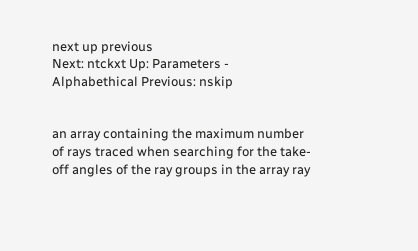next up previous
Next: ntckxt Up: Parameters - Alphabethical Previous: nskip


an array containing the maximum number of rays traced when searching for the take-off angles of the ray groups in the array ray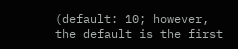(default: 10; however, the default is the first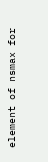element of nsmax for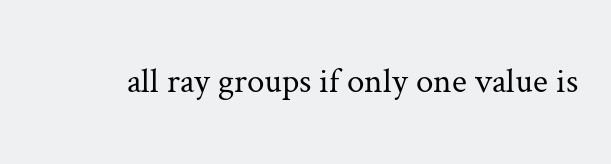all ray groups if only one value is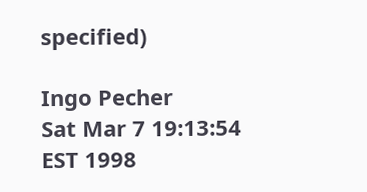specified)

Ingo Pecher
Sat Mar 7 19:13:54 EST 1998